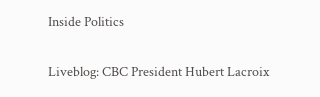Inside Politics

Liveblog: CBC President Hubert Lacroix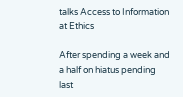talks Access to Information at Ethics

After spending a week and a half on hiatus pending last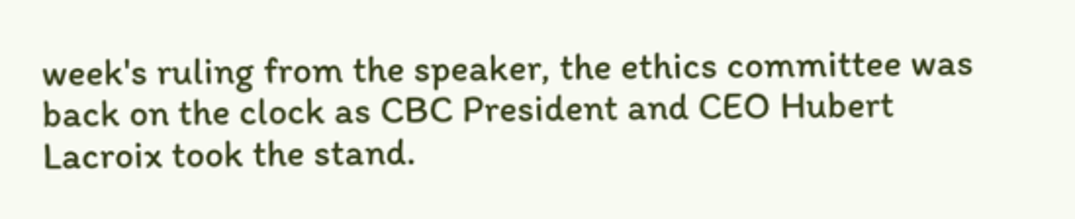week's ruling from the speaker, the ethics committee was back on the clock as CBC President and CEO Hubert Lacroix took the stand.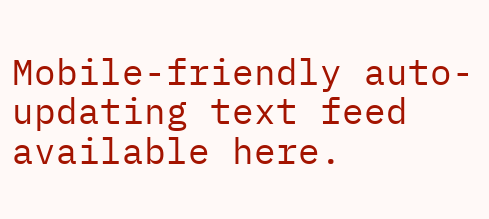Mobile-friendly auto-updating text feed available here.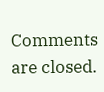Comments are closed.